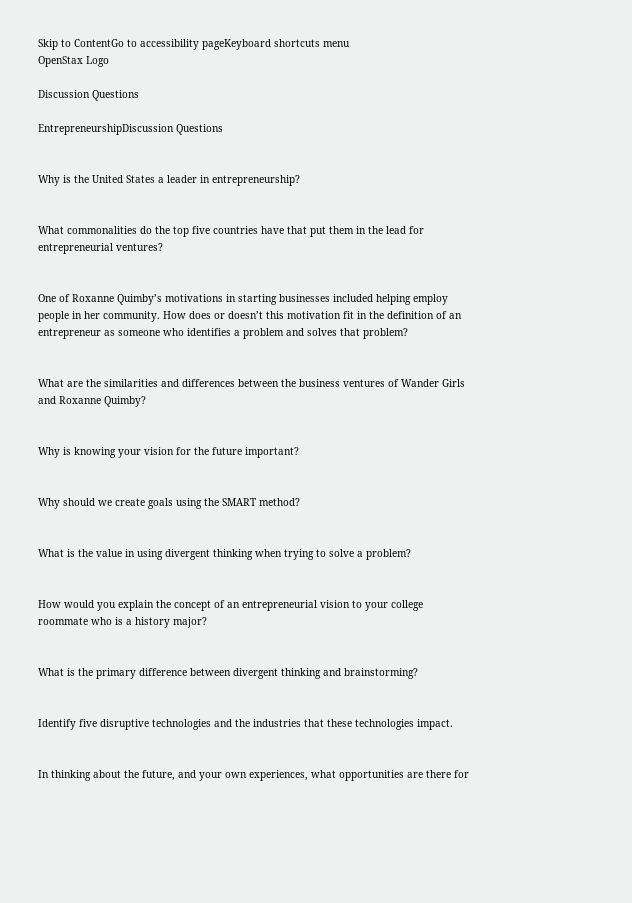Skip to ContentGo to accessibility pageKeyboard shortcuts menu
OpenStax Logo

Discussion Questions

EntrepreneurshipDiscussion Questions


Why is the United States a leader in entrepreneurship?


What commonalities do the top five countries have that put them in the lead for entrepreneurial ventures?


One of Roxanne Quimby’s motivations in starting businesses included helping employ people in her community. How does or doesn’t this motivation fit in the definition of an entrepreneur as someone who identifies a problem and solves that problem?


What are the similarities and differences between the business ventures of Wander Girls and Roxanne Quimby?


Why is knowing your vision for the future important?


Why should we create goals using the SMART method?


What is the value in using divergent thinking when trying to solve a problem?


How would you explain the concept of an entrepreneurial vision to your college roommate who is a history major?


What is the primary difference between divergent thinking and brainstorming?


Identify five disruptive technologies and the industries that these technologies impact.


In thinking about the future, and your own experiences, what opportunities are there for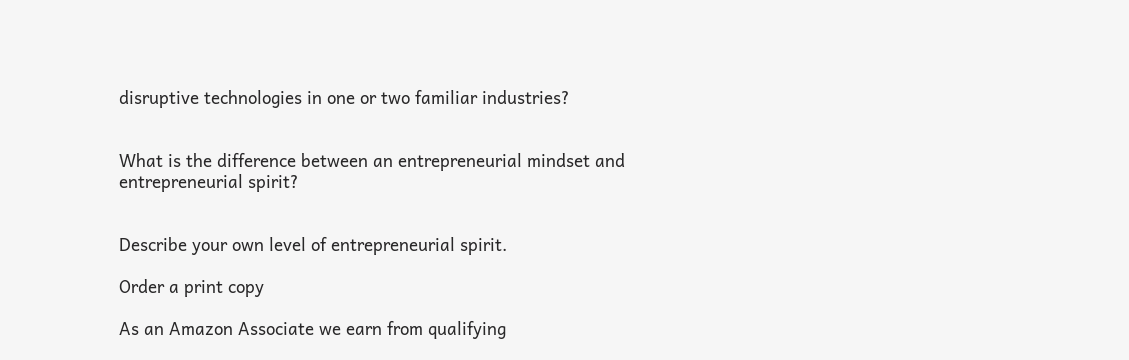disruptive technologies in one or two familiar industries?


What is the difference between an entrepreneurial mindset and entrepreneurial spirit?


Describe your own level of entrepreneurial spirit.

Order a print copy

As an Amazon Associate we earn from qualifying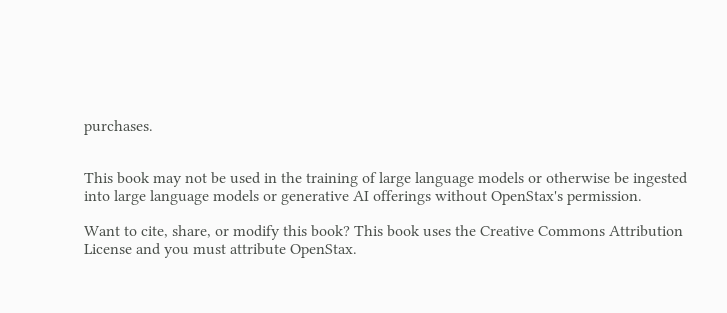purchases.


This book may not be used in the training of large language models or otherwise be ingested into large language models or generative AI offerings without OpenStax's permission.

Want to cite, share, or modify this book? This book uses the Creative Commons Attribution License and you must attribute OpenStax.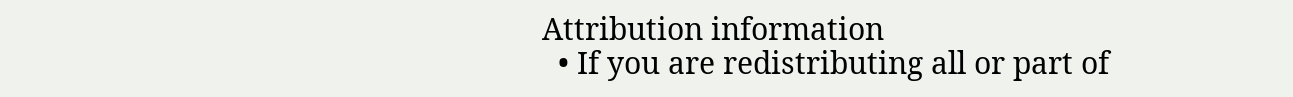Attribution information
  • If you are redistributing all or part of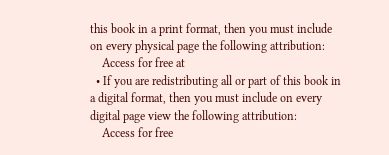this book in a print format, then you must include on every physical page the following attribution:
    Access for free at
  • If you are redistributing all or part of this book in a digital format, then you must include on every digital page view the following attribution:
    Access for free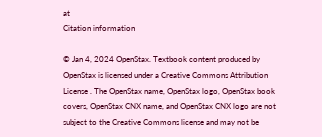at
Citation information

© Jan 4, 2024 OpenStax. Textbook content produced by OpenStax is licensed under a Creative Commons Attribution License . The OpenStax name, OpenStax logo, OpenStax book covers, OpenStax CNX name, and OpenStax CNX logo are not subject to the Creative Commons license and may not be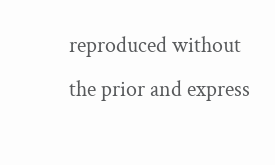reproduced without the prior and express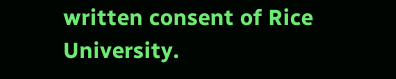written consent of Rice University.